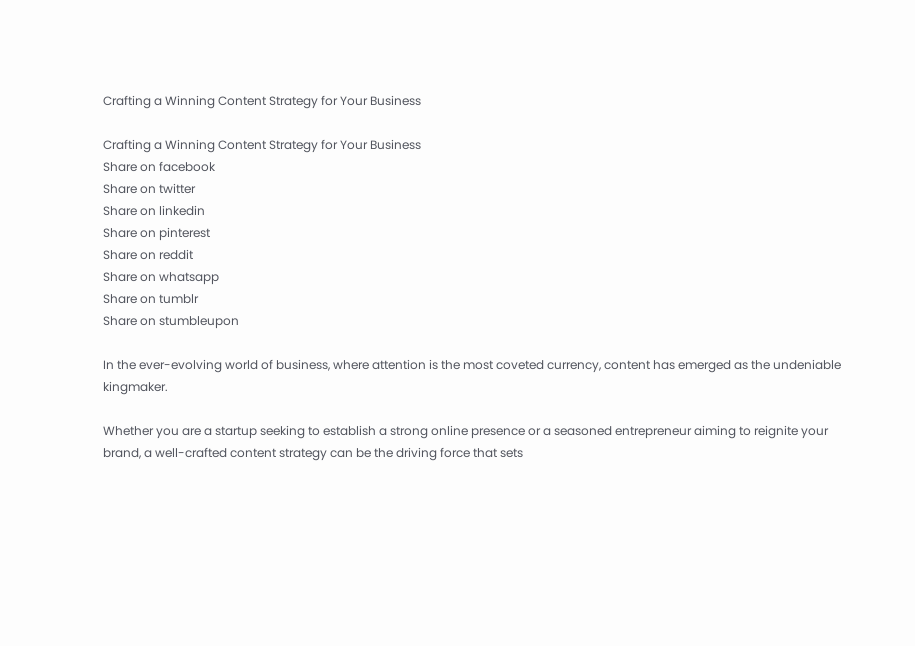Crafting a Winning Content Strategy for Your Business

Crafting a Winning Content Strategy for Your Business
Share on facebook
Share on twitter
Share on linkedin
Share on pinterest
Share on reddit
Share on whatsapp
Share on tumblr
Share on stumbleupon

In the ever-evolving world of business, where attention is the most coveted currency, content has emerged as the undeniable kingmaker.

Whether you are a startup seeking to establish a strong online presence or a seasoned entrepreneur aiming to reignite your brand, a well-crafted content strategy can be the driving force that sets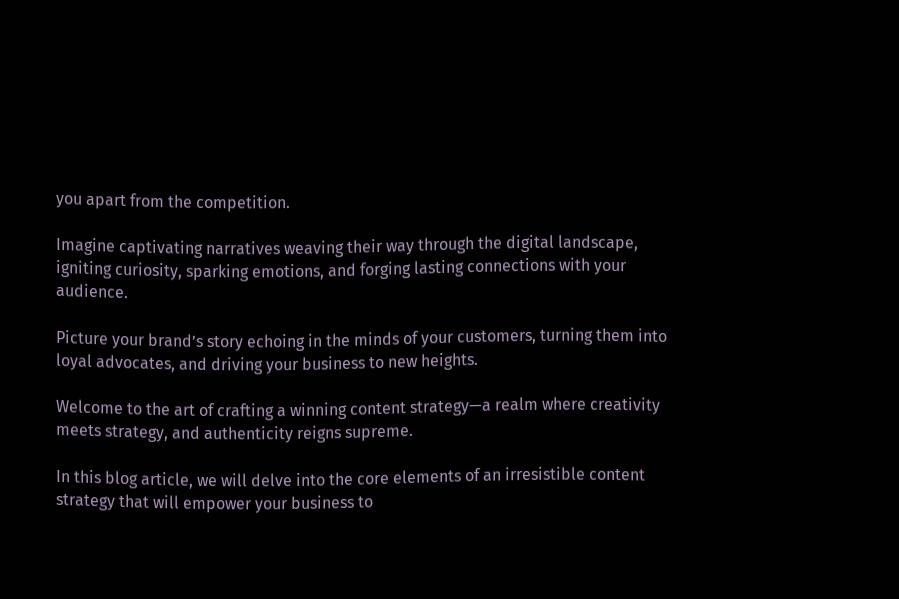you apart from the competition.

Imagine captivating narratives weaving their way through the digital landscape, igniting curiosity, sparking emotions, and forging lasting connections with your audience.

Picture your brand’s story echoing in the minds of your customers, turning them into loyal advocates, and driving your business to new heights.

Welcome to the art of crafting a winning content strategy—a realm where creativity meets strategy, and authenticity reigns supreme.

In this blog article, we will delve into the core elements of an irresistible content strategy that will empower your business to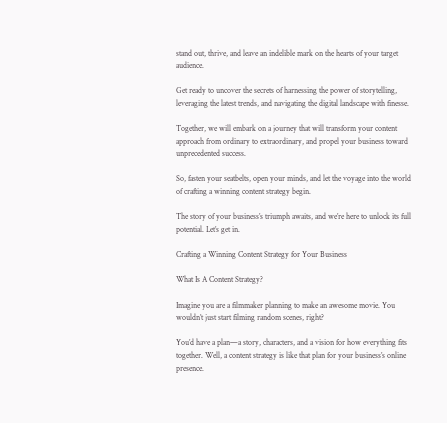stand out, thrive, and leave an indelible mark on the hearts of your target audience.

Get ready to uncover the secrets of harnessing the power of storytelling, leveraging the latest trends, and navigating the digital landscape with finesse.

Together, we will embark on a journey that will transform your content approach from ordinary to extraordinary, and propel your business toward unprecedented success.

So, fasten your seatbelts, open your minds, and let the voyage into the world of crafting a winning content strategy begin.

The story of your business’s triumph awaits, and we’re here to unlock its full potential. Let’s get in.

Crafting a Winning Content Strategy for Your Business

What Is A Content Strategy?

Imagine you are a filmmaker planning to make an awesome movie. You wouldn’t just start filming random scenes, right?

You’d have a plan—a story, characters, and a vision for how everything fits together. Well, a content strategy is like that plan for your business’s online presence.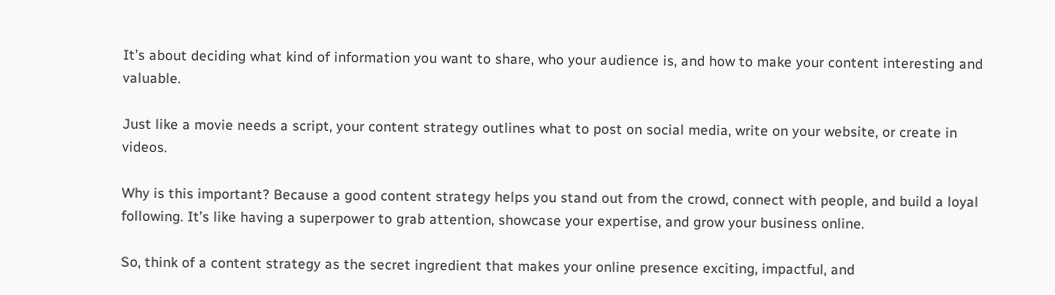It’s about deciding what kind of information you want to share, who your audience is, and how to make your content interesting and valuable.

Just like a movie needs a script, your content strategy outlines what to post on social media, write on your website, or create in videos.

Why is this important? Because a good content strategy helps you stand out from the crowd, connect with people, and build a loyal following. It’s like having a superpower to grab attention, showcase your expertise, and grow your business online.

So, think of a content strategy as the secret ingredient that makes your online presence exciting, impactful, and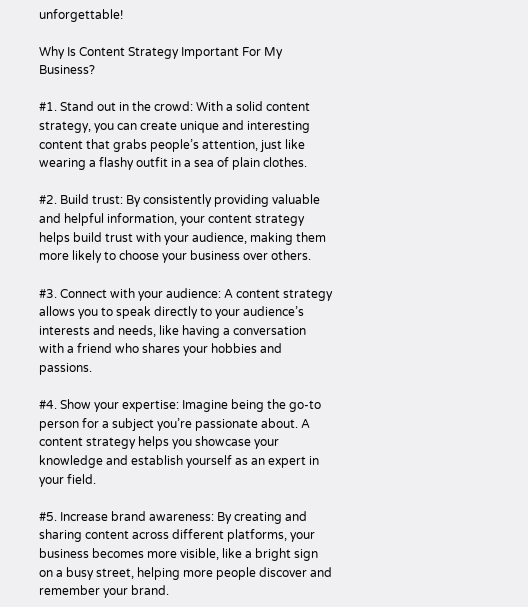unforgettable!

Why Is Content Strategy Important For My Business?

#1. Stand out in the crowd: With a solid content strategy, you can create unique and interesting content that grabs people’s attention, just like wearing a flashy outfit in a sea of plain clothes.

#2. Build trust: By consistently providing valuable and helpful information, your content strategy helps build trust with your audience, making them more likely to choose your business over others.

#3. Connect with your audience: A content strategy allows you to speak directly to your audience’s interests and needs, like having a conversation with a friend who shares your hobbies and passions.

#4. Show your expertise: Imagine being the go-to person for a subject you’re passionate about. A content strategy helps you showcase your knowledge and establish yourself as an expert in your field.

#5. Increase brand awareness: By creating and sharing content across different platforms, your business becomes more visible, like a bright sign on a busy street, helping more people discover and remember your brand.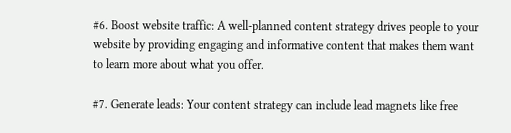#6. Boost website traffic: A well-planned content strategy drives people to your website by providing engaging and informative content that makes them want to learn more about what you offer.

#7. Generate leads: Your content strategy can include lead magnets like free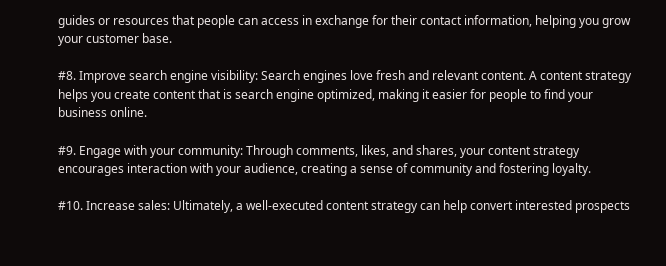guides or resources that people can access in exchange for their contact information, helping you grow your customer base.

#8. Improve search engine visibility: Search engines love fresh and relevant content. A content strategy helps you create content that is search engine optimized, making it easier for people to find your business online.

#9. Engage with your community: Through comments, likes, and shares, your content strategy encourages interaction with your audience, creating a sense of community and fostering loyalty.

#10. Increase sales: Ultimately, a well-executed content strategy can help convert interested prospects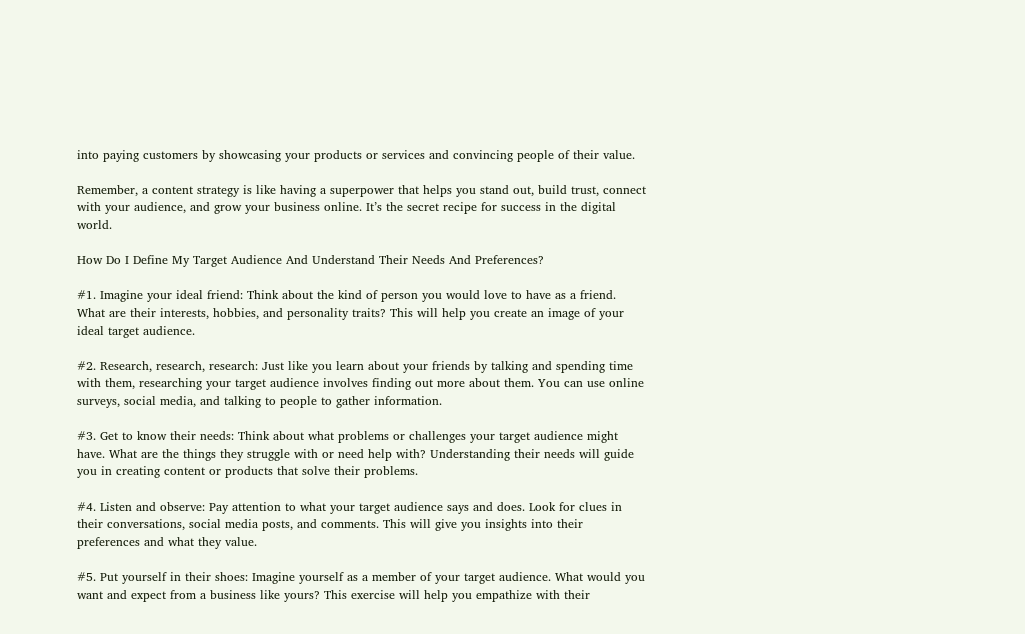into paying customers by showcasing your products or services and convincing people of their value.

Remember, a content strategy is like having a superpower that helps you stand out, build trust, connect with your audience, and grow your business online. It’s the secret recipe for success in the digital world.

How Do I Define My Target Audience And Understand Their Needs And Preferences?

#1. Imagine your ideal friend: Think about the kind of person you would love to have as a friend. What are their interests, hobbies, and personality traits? This will help you create an image of your ideal target audience.

#2. Research, research, research: Just like you learn about your friends by talking and spending time with them, researching your target audience involves finding out more about them. You can use online surveys, social media, and talking to people to gather information.

#3. Get to know their needs: Think about what problems or challenges your target audience might have. What are the things they struggle with or need help with? Understanding their needs will guide you in creating content or products that solve their problems.

#4. Listen and observe: Pay attention to what your target audience says and does. Look for clues in their conversations, social media posts, and comments. This will give you insights into their preferences and what they value.

#5. Put yourself in their shoes: Imagine yourself as a member of your target audience. What would you want and expect from a business like yours? This exercise will help you empathize with their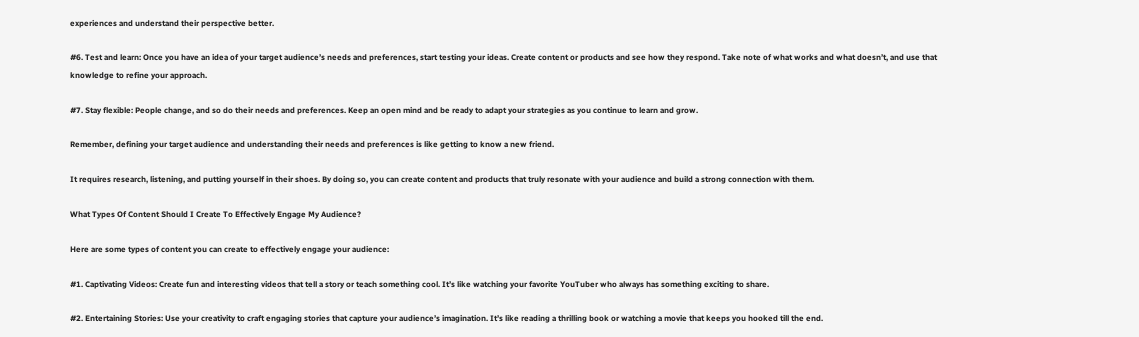experiences and understand their perspective better.

#6. Test and learn: Once you have an idea of your target audience’s needs and preferences, start testing your ideas. Create content or products and see how they respond. Take note of what works and what doesn’t, and use that knowledge to refine your approach.

#7. Stay flexible: People change, and so do their needs and preferences. Keep an open mind and be ready to adapt your strategies as you continue to learn and grow.

Remember, defining your target audience and understanding their needs and preferences is like getting to know a new friend.

It requires research, listening, and putting yourself in their shoes. By doing so, you can create content and products that truly resonate with your audience and build a strong connection with them.

What Types Of Content Should I Create To Effectively Engage My Audience?

Here are some types of content you can create to effectively engage your audience:

#1. Captivating Videos: Create fun and interesting videos that tell a story or teach something cool. It’s like watching your favorite YouTuber who always has something exciting to share.

#2. Entertaining Stories: Use your creativity to craft engaging stories that capture your audience’s imagination. It’s like reading a thrilling book or watching a movie that keeps you hooked till the end.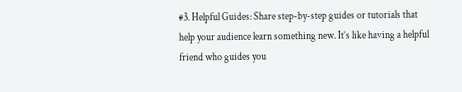#3. Helpful Guides: Share step-by-step guides or tutorials that help your audience learn something new. It’s like having a helpful friend who guides you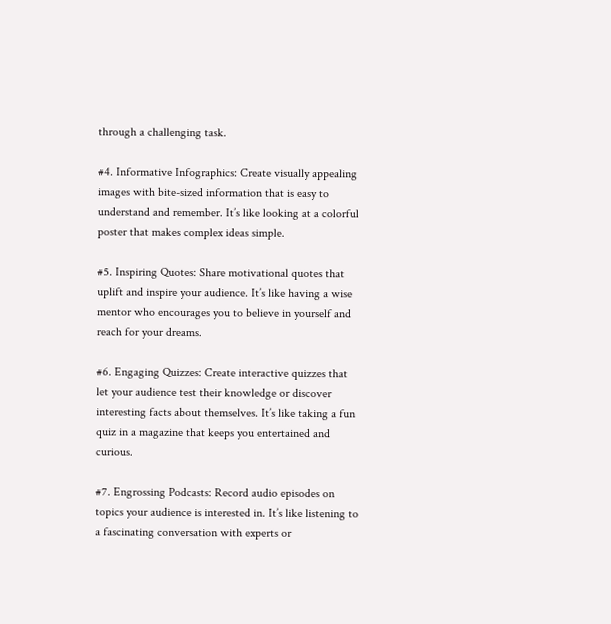through a challenging task.

#4. Informative Infographics: Create visually appealing images with bite-sized information that is easy to understand and remember. It’s like looking at a colorful poster that makes complex ideas simple.

#5. Inspiring Quotes: Share motivational quotes that uplift and inspire your audience. It’s like having a wise mentor who encourages you to believe in yourself and reach for your dreams.

#6. Engaging Quizzes: Create interactive quizzes that let your audience test their knowledge or discover interesting facts about themselves. It’s like taking a fun quiz in a magazine that keeps you entertained and curious.

#7. Engrossing Podcasts: Record audio episodes on topics your audience is interested in. It’s like listening to a fascinating conversation with experts or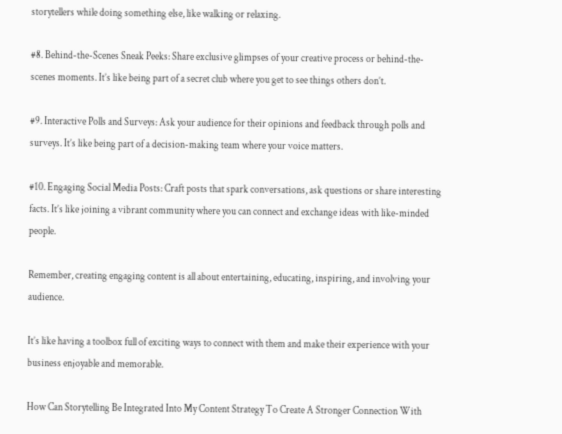storytellers while doing something else, like walking or relaxing.

#8. Behind-the-Scenes Sneak Peeks: Share exclusive glimpses of your creative process or behind-the-scenes moments. It’s like being part of a secret club where you get to see things others don’t.

#9. Interactive Polls and Surveys: Ask your audience for their opinions and feedback through polls and surveys. It’s like being part of a decision-making team where your voice matters.

#10. Engaging Social Media Posts: Craft posts that spark conversations, ask questions or share interesting facts. It’s like joining a vibrant community where you can connect and exchange ideas with like-minded people.

Remember, creating engaging content is all about entertaining, educating, inspiring, and involving your audience.

It’s like having a toolbox full of exciting ways to connect with them and make their experience with your business enjoyable and memorable.

How Can Storytelling Be Integrated Into My Content Strategy To Create A Stronger Connection With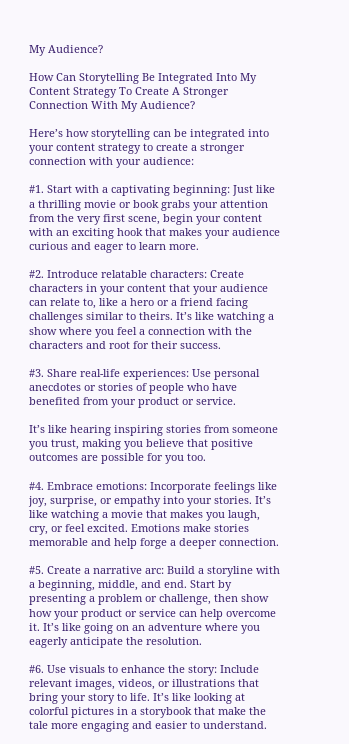My Audience?

How Can Storytelling Be Integrated Into My Content Strategy To Create A Stronger Connection With My Audience?

Here’s how storytelling can be integrated into your content strategy to create a stronger connection with your audience:

#1. Start with a captivating beginning: Just like a thrilling movie or book grabs your attention from the very first scene, begin your content with an exciting hook that makes your audience curious and eager to learn more.

#2. Introduce relatable characters: Create characters in your content that your audience can relate to, like a hero or a friend facing challenges similar to theirs. It’s like watching a show where you feel a connection with the characters and root for their success.

#3. Share real-life experiences: Use personal anecdotes or stories of people who have benefited from your product or service.

It’s like hearing inspiring stories from someone you trust, making you believe that positive outcomes are possible for you too.

#4. Embrace emotions: Incorporate feelings like joy, surprise, or empathy into your stories. It’s like watching a movie that makes you laugh, cry, or feel excited. Emotions make stories memorable and help forge a deeper connection.

#5. Create a narrative arc: Build a storyline with a beginning, middle, and end. Start by presenting a problem or challenge, then show how your product or service can help overcome it. It’s like going on an adventure where you eagerly anticipate the resolution.

#6. Use visuals to enhance the story: Include relevant images, videos, or illustrations that bring your story to life. It’s like looking at colorful pictures in a storybook that make the tale more engaging and easier to understand.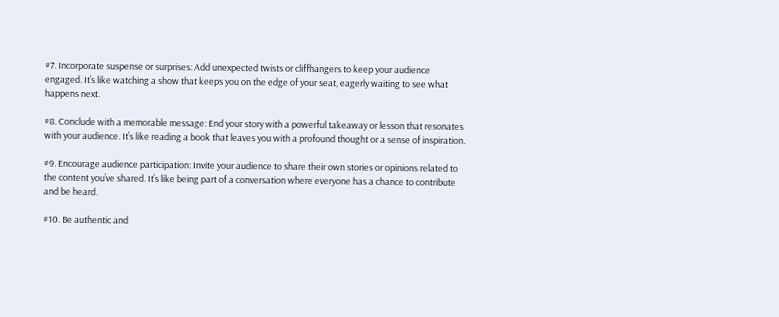#7. Incorporate suspense or surprises: Add unexpected twists or cliffhangers to keep your audience engaged. It’s like watching a show that keeps you on the edge of your seat, eagerly waiting to see what happens next.

#8. Conclude with a memorable message: End your story with a powerful takeaway or lesson that resonates with your audience. It’s like reading a book that leaves you with a profound thought or a sense of inspiration.

#9. Encourage audience participation: Invite your audience to share their own stories or opinions related to the content you’ve shared. It’s like being part of a conversation where everyone has a chance to contribute and be heard.

#10. Be authentic and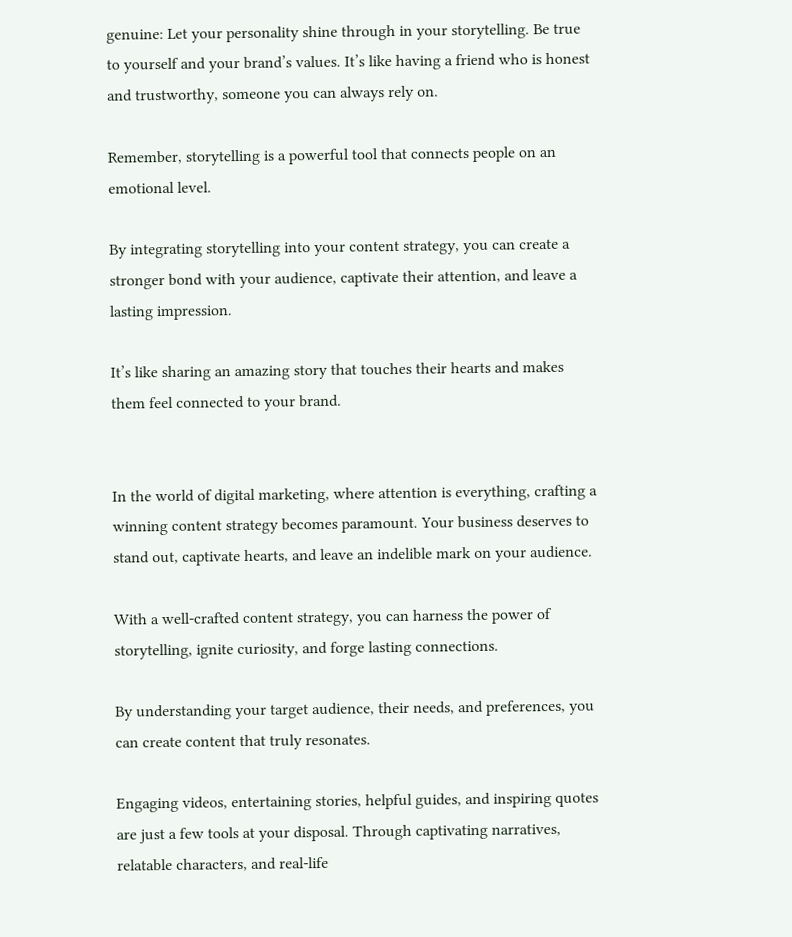genuine: Let your personality shine through in your storytelling. Be true to yourself and your brand’s values. It’s like having a friend who is honest and trustworthy, someone you can always rely on.

Remember, storytelling is a powerful tool that connects people on an emotional level.

By integrating storytelling into your content strategy, you can create a stronger bond with your audience, captivate their attention, and leave a lasting impression.

It’s like sharing an amazing story that touches their hearts and makes them feel connected to your brand.


In the world of digital marketing, where attention is everything, crafting a winning content strategy becomes paramount. Your business deserves to stand out, captivate hearts, and leave an indelible mark on your audience.

With a well-crafted content strategy, you can harness the power of storytelling, ignite curiosity, and forge lasting connections.

By understanding your target audience, their needs, and preferences, you can create content that truly resonates.

Engaging videos, entertaining stories, helpful guides, and inspiring quotes are just a few tools at your disposal. Through captivating narratives, relatable characters, and real-life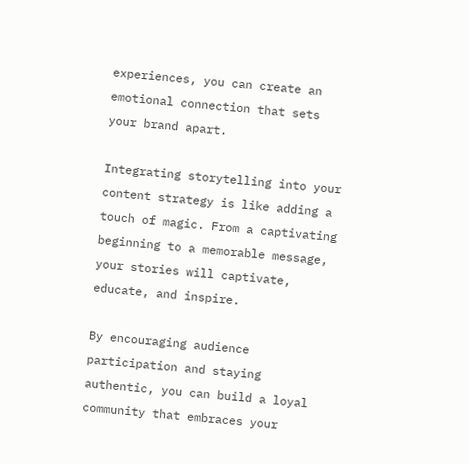experiences, you can create an emotional connection that sets your brand apart.

Integrating storytelling into your content strategy is like adding a touch of magic. From a captivating beginning to a memorable message, your stories will captivate, educate, and inspire.

By encouraging audience participation and staying authentic, you can build a loyal community that embraces your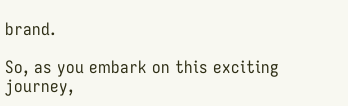brand.

So, as you embark on this exciting journey,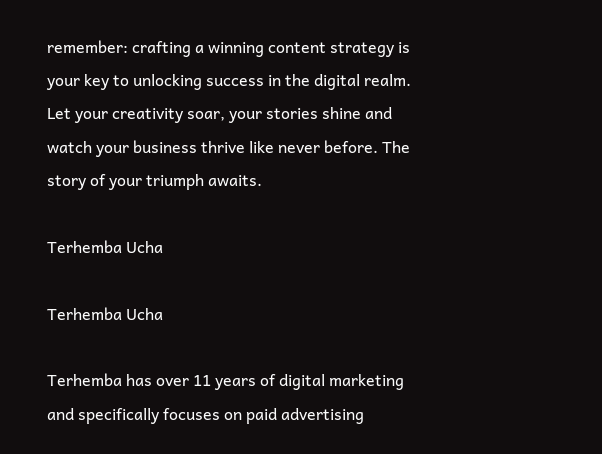remember: crafting a winning content strategy is your key to unlocking success in the digital realm. Let your creativity soar, your stories shine and watch your business thrive like never before. The story of your triumph awaits.

Terhemba Ucha

Terhemba Ucha

Terhemba has over 11 years of digital marketing and specifically focuses on paid advertising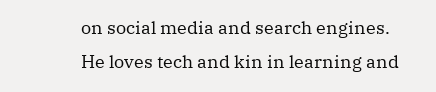on social media and search engines. He loves tech and kin in learning and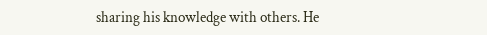sharing his knowledge with others. He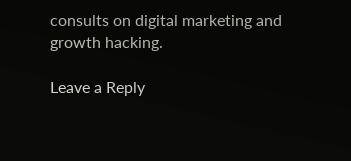consults on digital marketing and growth hacking.

Leave a Reply